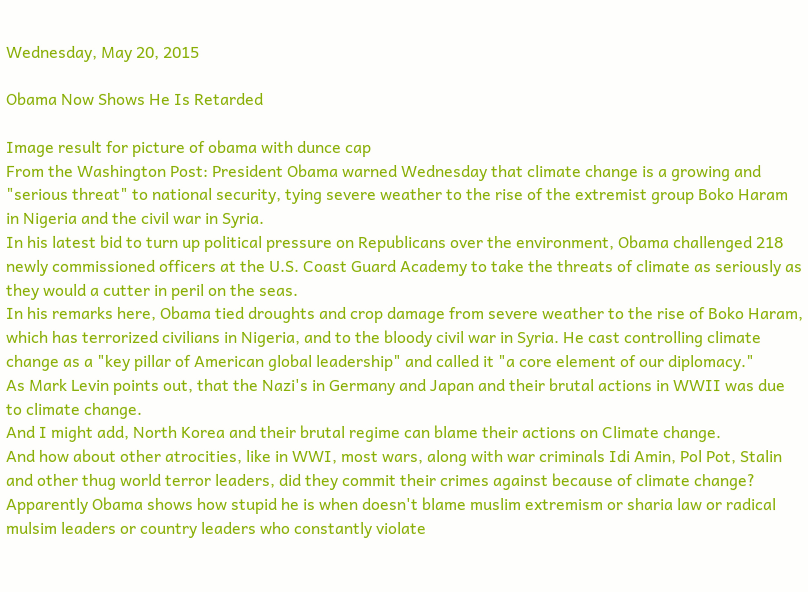Wednesday, May 20, 2015

Obama Now Shows He Is Retarded

Image result for picture of obama with dunce cap
From the Washington Post: President Obama warned Wednesday that climate change is a growing and "serious threat" to national security, tying severe weather to the rise of the extremist group Boko Haram in Nigeria and the civil war in Syria.
In his latest bid to turn up political pressure on Republicans over the environment, Obama challenged 218 newly commissioned officers at the U.S. Coast Guard Academy to take the threats of climate as seriously as they would a cutter in peril on the seas.
In his remarks here, Obama tied droughts and crop damage from severe weather to the rise of Boko Haram, which has terrorized civilians in Nigeria, and to the bloody civil war in Syria. He cast controlling climate change as a "key pillar of American global leadership" and called it "a core element of our diplomacy."
As Mark Levin points out, that the Nazi's in Germany and Japan and their brutal actions in WWII was due to climate change.
And I might add, North Korea and their brutal regime can blame their actions on Climate change.
And how about other atrocities, like in WWI, most wars, along with war criminals Idi Amin, Pol Pot, Stalin and other thug world terror leaders, did they commit their crimes against because of climate change?
Apparently Obama shows how stupid he is when doesn't blame muslim extremism or sharia law or radical mulsim leaders or country leaders who constantly violate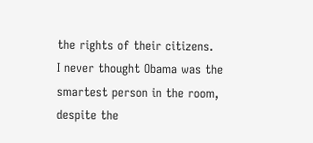the rights of their citizens.
I never thought Obama was the smartest person in the room, despite the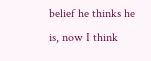belief he thinks he is, now I think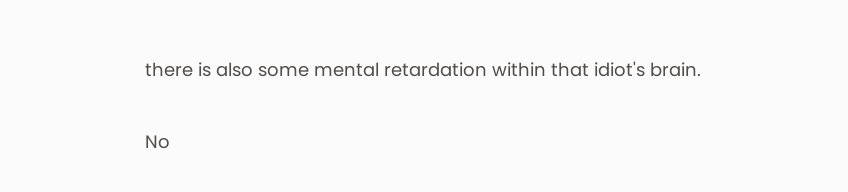there is also some mental retardation within that idiot's brain.

No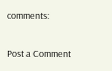comments:

Post a Comment